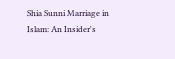Shia Sunni Marriage in Islam: An Insider's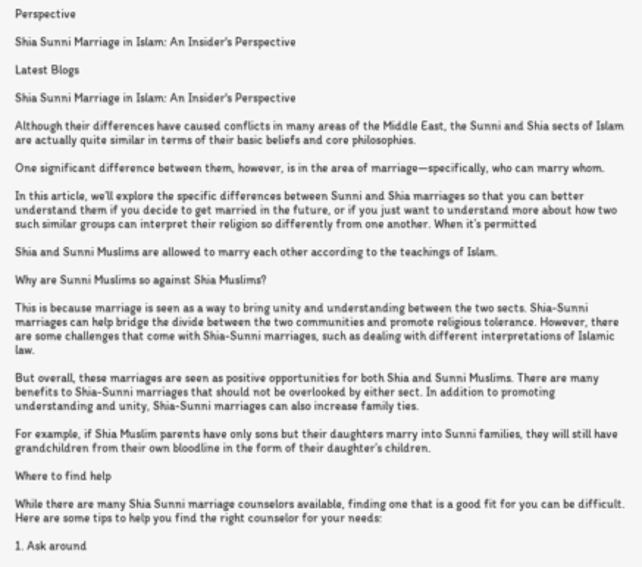Perspective

Shia Sunni Marriage in Islam: An Insider's Perspective

Latest Blogs

Shia Sunni Marriage in Islam: An Insider's Perspective

Although their differences have caused conflicts in many areas of the Middle East, the Sunni and Shia sects of Islam are actually quite similar in terms of their basic beliefs and core philosophies.

One significant difference between them, however, is in the area of marriage—specifically, who can marry whom.

In this article, we’ll explore the specific differences between Sunni and Shia marriages so that you can better understand them if you decide to get married in the future, or if you just want to understand more about how two such similar groups can interpret their religion so differently from one another. When it’s permitted

Shia and Sunni Muslims are allowed to marry each other according to the teachings of Islam.

Why are Sunni Muslims so against Shia Muslims?

This is because marriage is seen as a way to bring unity and understanding between the two sects. Shia-Sunni marriages can help bridge the divide between the two communities and promote religious tolerance. However, there are some challenges that come with Shia-Sunni marriages, such as dealing with different interpretations of Islamic law.

But overall, these marriages are seen as positive opportunities for both Shia and Sunni Muslims. There are many benefits to Shia-Sunni marriages that should not be overlooked by either sect. In addition to promoting understanding and unity, Shia-Sunni marriages can also increase family ties.

For example, if Shia Muslim parents have only sons but their daughters marry into Sunni families, they will still have grandchildren from their own bloodline in the form of their daughter’s children.

Where to find help

While there are many Shia Sunni marriage counselors available, finding one that is a good fit for you can be difficult. Here are some tips to help you find the right counselor for your needs:

1. Ask around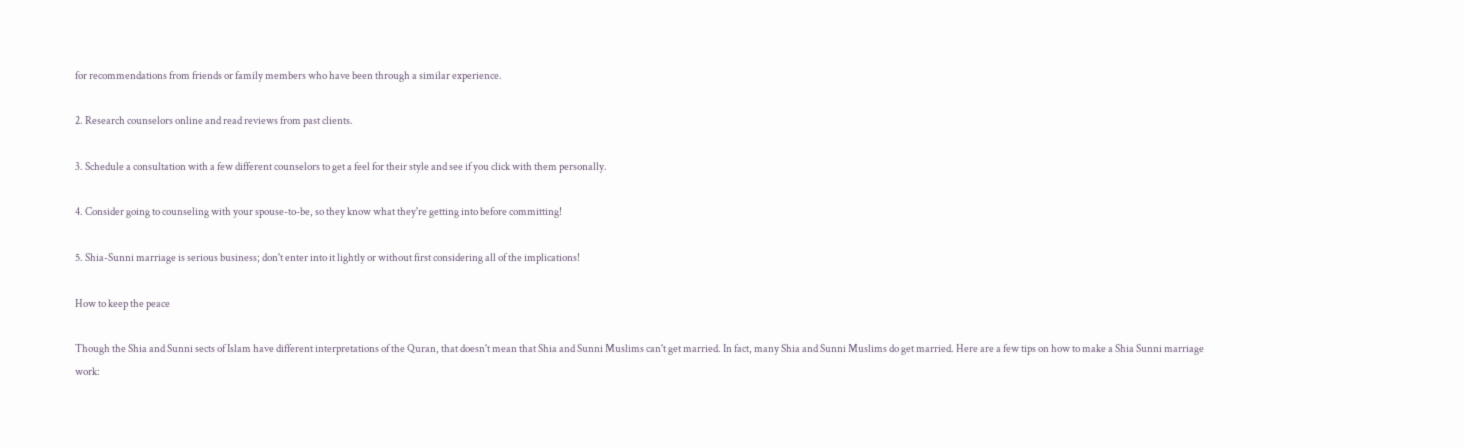for recommendations from friends or family members who have been through a similar experience.

2. Research counselors online and read reviews from past clients.

3. Schedule a consultation with a few different counselors to get a feel for their style and see if you click with them personally.

4. Consider going to counseling with your spouse-to-be, so they know what they're getting into before committing!

5. Shia-Sunni marriage is serious business; don't enter into it lightly or without first considering all of the implications!

How to keep the peace

Though the Shia and Sunni sects of Islam have different interpretations of the Quran, that doesn't mean that Shia and Sunni Muslims can't get married. In fact, many Shia and Sunni Muslims do get married. Here are a few tips on how to make a Shia Sunni marriage work: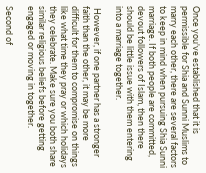Once you've established that it is permissible for Shia and Sunni Muslims to marry each other, there are several factors to keep in mind when pursuing Shia Sunni marriage. If both people are committed, devout followers of Islam, then there should be little issue with them entering into a marriage together.

 However, if one partner has a stronger faith than the other, it may be more difficult for them to compromise on things like what time they pray or which holidays they celebrate. Make sure you both share similar religious beliefs before getting engaged or moving in together.

Second of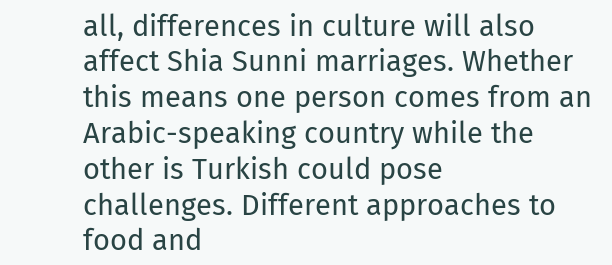all, differences in culture will also affect Shia Sunni marriages. Whether this means one person comes from an Arabic-speaking country while the other is Turkish could pose challenges. Different approaches to food and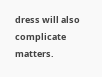dress will also complicate matters.